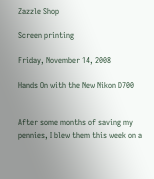Zazzle Shop

Screen printing

Friday, November 14, 2008

Hands On with the New Nikon D700


After some months of saving my pennies, I blew them this week on a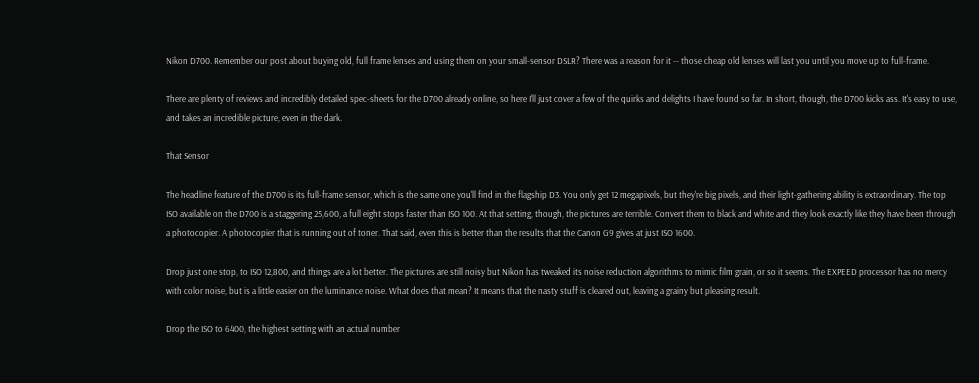Nikon D700. Remember our post about buying old, full frame lenses and using them on your small-sensor DSLR? There was a reason for it -- those cheap old lenses will last you until you move up to full-frame.

There are plenty of reviews and incredibly detailed spec-sheets for the D700 already online, so here I'll just cover a few of the quirks and delights I have found so far. In short, though, the D700 kicks ass. It's easy to use, and takes an incredible picture, even in the dark.

That Sensor

The headline feature of the D700 is its full-frame sensor, which is the same one you'll find in the flagship D3. You only get 12 megapixels, but they're big pixels, and their light-gathering ability is extraordinary. The top ISO available on the D700 is a staggering 25,600, a full eight stops faster than ISO 100. At that setting, though, the pictures are terrible. Convert them to black and white and they look exactly like they have been through a photocopier. A photocopier that is running out of toner. That said, even this is better than the results that the Canon G9 gives at just ISO 1600.

Drop just one stop, to ISO 12,800, and things are a lot better. The pictures are still noisy but Nikon has tweaked its noise reduction algorithms to mimic film grain, or so it seems. The EXPEED processor has no mercy with color noise, but is a little easier on the luminance noise. What does that mean? It means that the nasty stuff is cleared out, leaving a grainy but pleasing result.

Drop the ISO to 6400, the highest setting with an actual number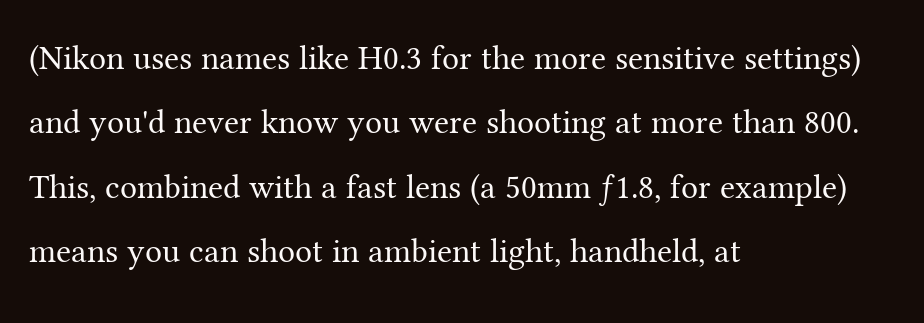(Nikon uses names like H0.3 for the more sensitive settings) and you'd never know you were shooting at more than 800. This, combined with a fast lens (a 50mm ƒ1.8, for example) means you can shoot in ambient light, handheld, at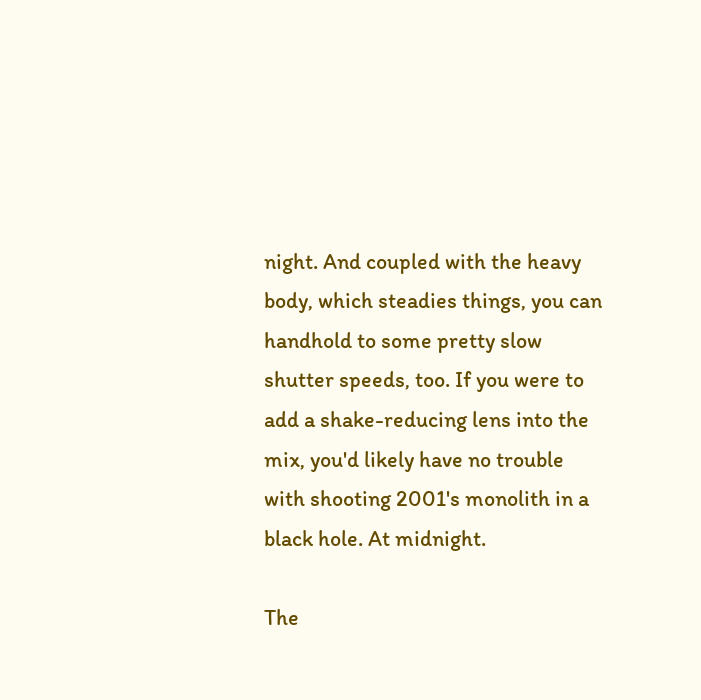night. And coupled with the heavy body, which steadies things, you can handhold to some pretty slow shutter speeds, too. If you were to add a shake-reducing lens into the mix, you'd likely have no trouble with shooting 2001's monolith in a black hole. At midnight.

The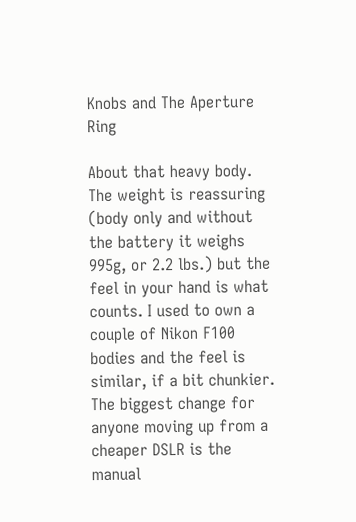Knobs and The Aperture Ring

About that heavy body. The weight is reassuring (body only and without the battery it weighs 995g, or 2.2 lbs.) but the feel in your hand is what counts. I used to own a couple of Nikon F100 bodies and the feel is similar, if a bit chunkier. The biggest change for anyone moving up from a cheaper DSLR is the manual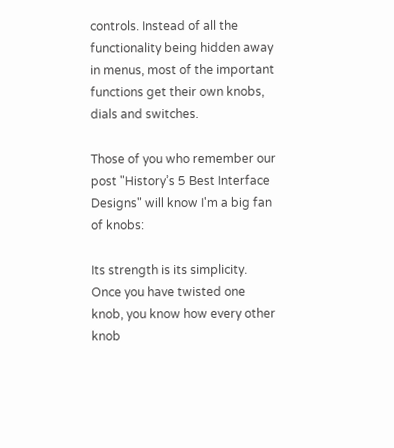controls. Instead of all the functionality being hidden away in menus, most of the important functions get their own knobs, dials and switches.

Those of you who remember our post "History’s 5 Best Interface Designs" will know I'm a big fan of knobs:

Its strength is its simplicity. Once you have twisted one knob, you know how every other knob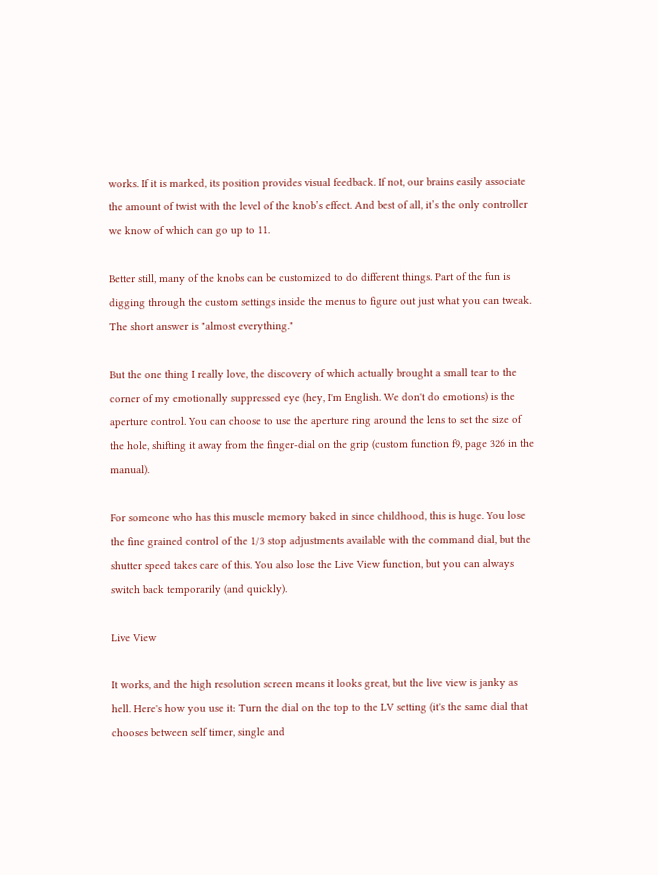works. If it is marked, its position provides visual feedback. If not, our brains easily associate the amount of twist with the level of the knob’s effect. And best of all, it’s the only controller we know of which can go up to 11.

Better still, many of the knobs can be customized to do different things. Part of the fun is digging through the custom settings inside the menus to figure out just what you can tweak. The short answer is "almost everything."

But the one thing I really love, the discovery of which actually brought a small tear to the corner of my emotionally suppressed eye (hey, I'm English. We don't do emotions) is the aperture control. You can choose to use the aperture ring around the lens to set the size of the hole, shifting it away from the finger-dial on the grip (custom function f9, page 326 in the manual).

For someone who has this muscle memory baked in since childhood, this is huge. You lose the fine grained control of the 1/3 stop adjustments available with the command dial, but the shutter speed takes care of this. You also lose the Live View function, but you can always switch back temporarily (and quickly).

Live View

It works, and the high resolution screen means it looks great, but the live view is janky as hell. Here's how you use it: Turn the dial on the top to the LV setting (it's the same dial that chooses between self timer, single and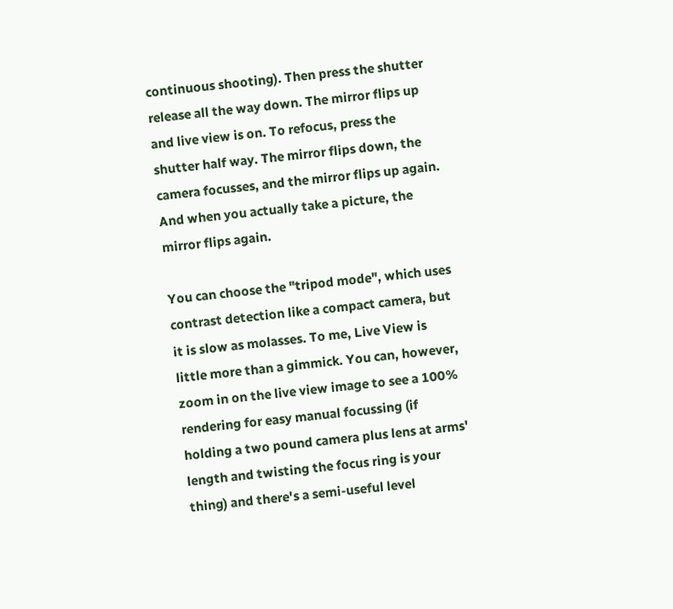continuous shooting). Then press the shutter release all the way down. The mirror flips up and live view is on. To refocus, press the shutter half way. The mirror flips down, the camera focusses, and the mirror flips up again. And when you actually take a picture, the mirror flips again.

You can choose the "tripod mode", which uses contrast detection like a compact camera, but it is slow as molasses. To me, Live View is little more than a gimmick. You can, however, zoom in on the live view image to see a 100% rendering for easy manual focussing (if holding a two pound camera plus lens at arms' length and twisting the focus ring is your thing) and there's a semi-useful level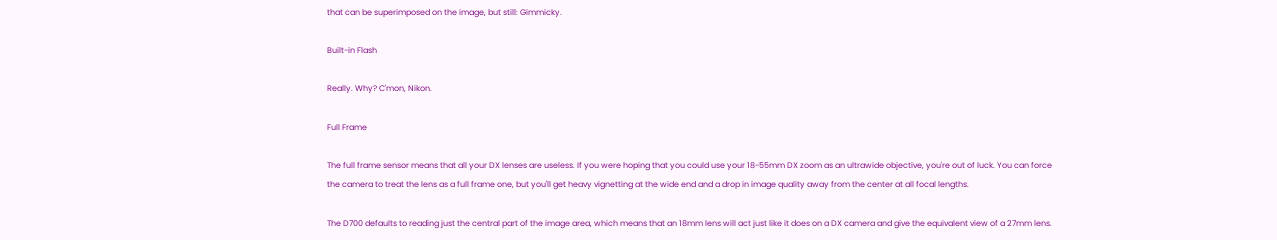that can be superimposed on the image, but still: Gimmicky.

Built-in Flash

Really. Why? C'mon, Nikon.

Full Frame

The full frame sensor means that all your DX lenses are useless. If you were hoping that you could use your 18-55mm DX zoom as an ultrawide objective, you're out of luck. You can force the camera to treat the lens as a full frame one, but you'll get heavy vignetting at the wide end and a drop in image quality away from the center at all focal lengths.

The D700 defaults to reading just the central part of the image area, which means that an 18mm lens will act just like it does on a DX camera and give the equivalent view of a 27mm lens.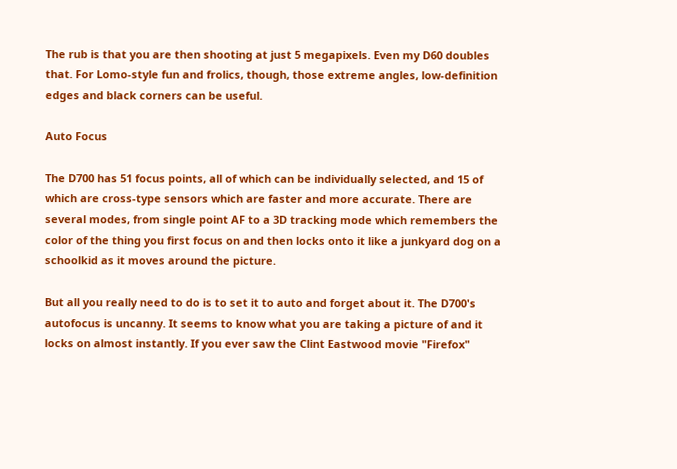The rub is that you are then shooting at just 5 megapixels. Even my D60 doubles that. For Lomo-style fun and frolics, though, those extreme angles, low-definition edges and black corners can be useful.

Auto Focus

The D700 has 51 focus points, all of which can be individually selected, and 15 of which are cross-type sensors which are faster and more accurate. There are several modes, from single point AF to a 3D tracking mode which remembers the color of the thing you first focus on and then locks onto it like a junkyard dog on a schoolkid as it moves around the picture.

But all you really need to do is to set it to auto and forget about it. The D700's autofocus is uncanny. It seems to know what you are taking a picture of and it locks on almost instantly. If you ever saw the Clint Eastwood movie "Firefox"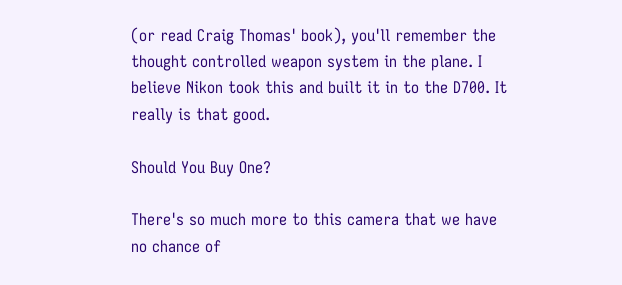(or read Craig Thomas' book), you'll remember the thought controlled weapon system in the plane. I believe Nikon took this and built it in to the D700. It really is that good.

Should You Buy One?

There's so much more to this camera that we have no chance of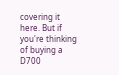covering it here. But if you're thinking of buying a D700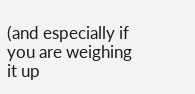(and especially if you are weighing it up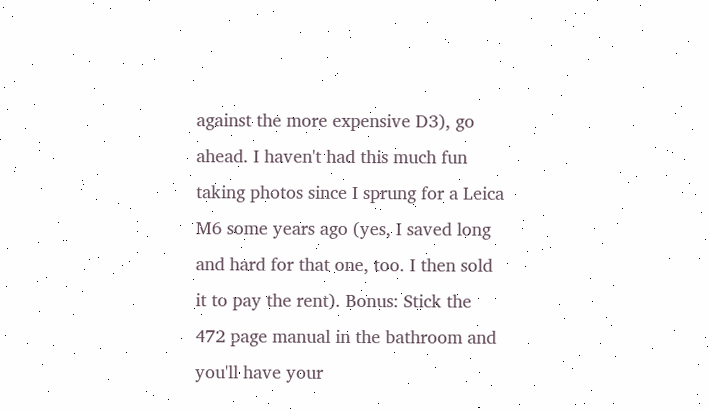against the more expensive D3), go ahead. I haven't had this much fun taking photos since I sprung for a Leica M6 some years ago (yes, I saved long and hard for that one, too. I then sold it to pay the rent). Bonus: Stick the 472 page manual in the bathroom and you'll have your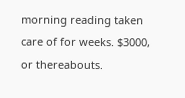morning reading taken care of for weeks. $3000, or thereabouts.